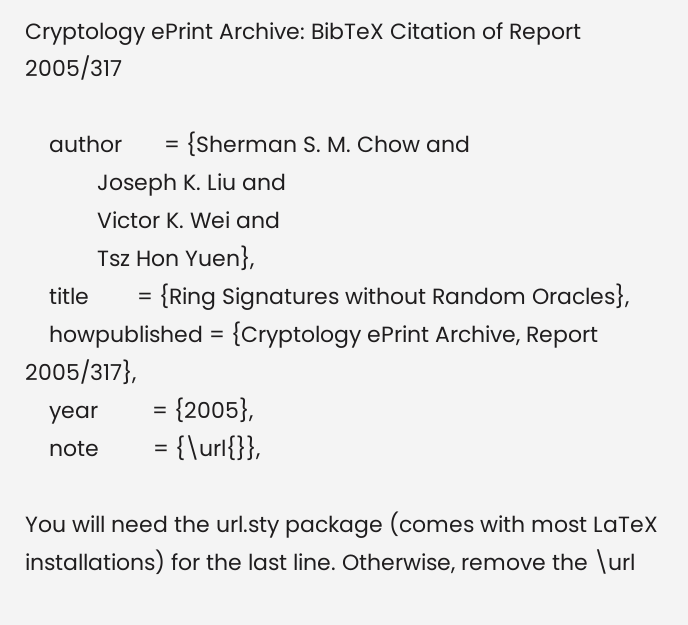Cryptology ePrint Archive: BibTeX Citation of Report 2005/317

    author       = {Sherman S. M. Chow and
            Joseph K. Liu and
            Victor K. Wei and
            Tsz Hon Yuen},
    title        = {Ring Signatures without Random Oracles},
    howpublished = {Cryptology ePrint Archive, Report 2005/317},
    year         = {2005},
    note         = {\url{}},

You will need the url.sty package (comes with most LaTeX installations) for the last line. Otherwise, remove the \url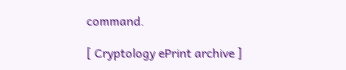command.

[ Cryptology ePrint archive ]